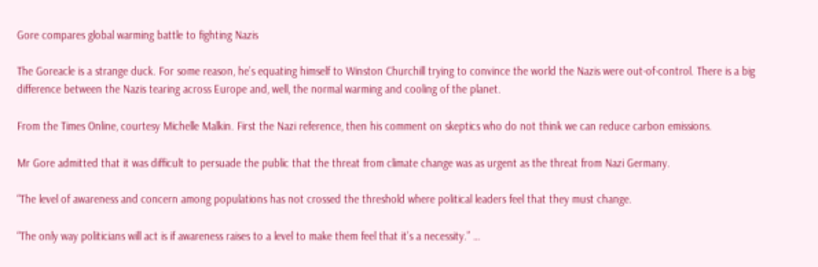Gore compares global warming battle to fighting Nazis

The Goreacle is a strange duck. For some reason, he’s equating himself to Winston Churchill trying to convince the world the Nazis were out-of-control. There is a big difference between the Nazis tearing across Europe and, well, the normal warming and cooling of the planet.

From the Times Online, courtesy Michelle Malkin. First the Nazi reference, then his comment on skeptics who do not think we can reduce carbon emissions.

Mr Gore admitted that it was difficult to persuade the public that the threat from climate change was as urgent as the threat from Nazi Germany.

“The level of awareness and concern among populations has not crossed the threshold where political leaders feel that they must change.

“The only way politicians will act is if awareness raises to a level to make them feel that it’s a necessity.” …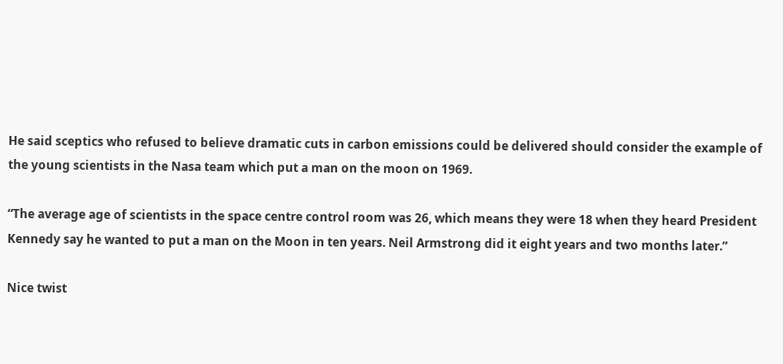He said sceptics who refused to believe dramatic cuts in carbon emissions could be delivered should consider the example of the young scientists in the Nasa team which put a man on the moon on 1969.

“The average age of scientists in the space centre control room was 26, which means they were 18 when they heard President Kennedy say he wanted to put a man on the Moon in ten years. Neil Armstrong did it eight years and two months later.”

Nice twist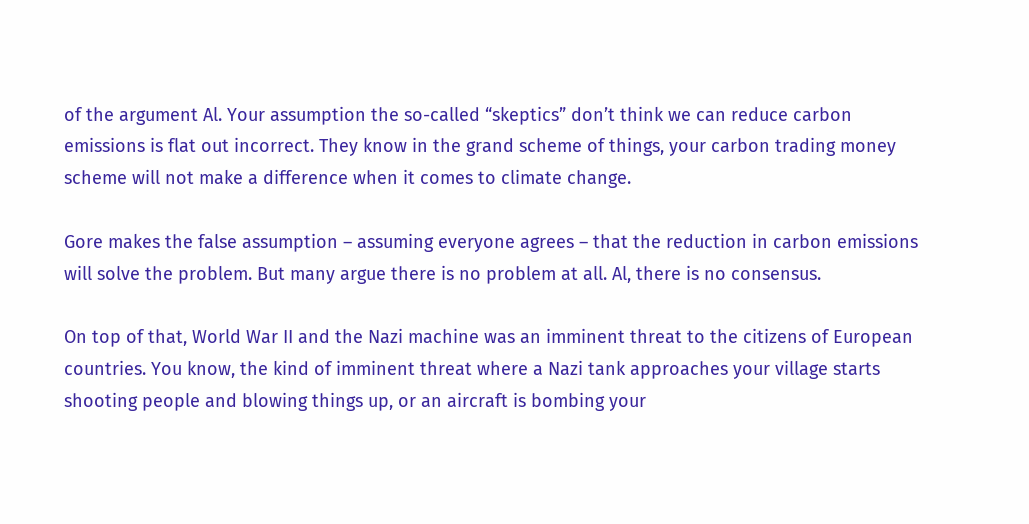of the argument Al. Your assumption the so-called “skeptics” don’t think we can reduce carbon emissions is flat out incorrect. They know in the grand scheme of things, your carbon trading money scheme will not make a difference when it comes to climate change.

Gore makes the false assumption – assuming everyone agrees – that the reduction in carbon emissions will solve the problem. But many argue there is no problem at all. Al, there is no consensus.

On top of that, World War II and the Nazi machine was an imminent threat to the citizens of European countries. You know, the kind of imminent threat where a Nazi tank approaches your village starts shooting people and blowing things up, or an aircraft is bombing your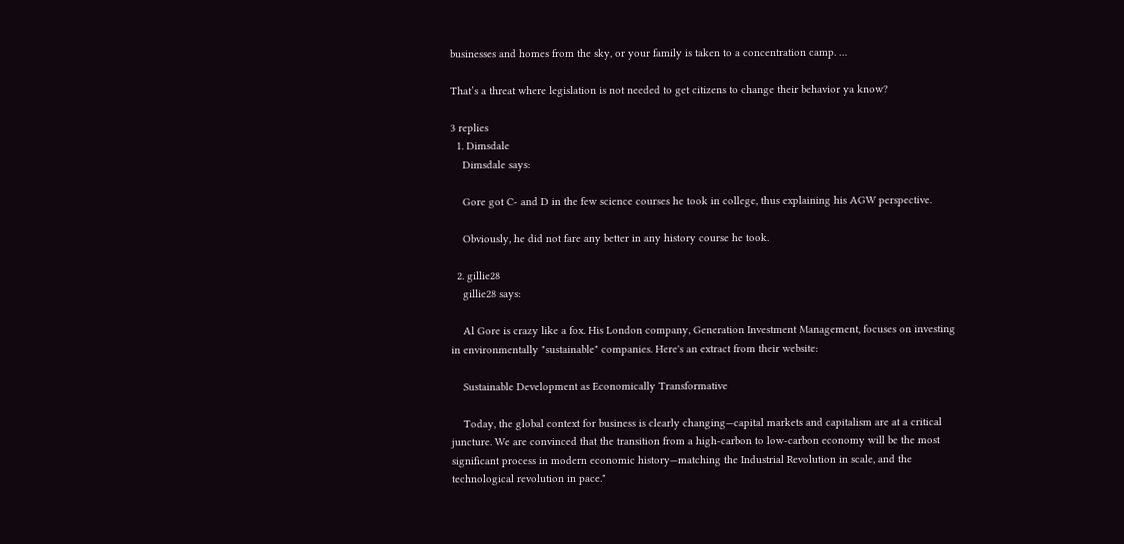businesses and homes from the sky, or your family is taken to a concentration camp. …

That’s a threat where legislation is not needed to get citizens to change their behavior ya know?

3 replies
  1. Dimsdale
    Dimsdale says:

    Gore got C- and D in the few science courses he took in college, thus explaining his AGW perspective.

    Obviously, he did not fare any better in any history course he took.

  2. gillie28
    gillie28 says:

    Al Gore is crazy like a fox. His London company, Generation Investment Management, focuses on investing in environmentally "sustainable" companies. Here's an extract from their website:

    Sustainable Development as Economically Transformative

    Today, the global context for business is clearly changing—capital markets and capitalism are at a critical juncture. We are convinced that the transition from a high-carbon to low-carbon economy will be the most significant process in modern economic history—matching the Industrial Revolution in scale, and the technological revolution in pace."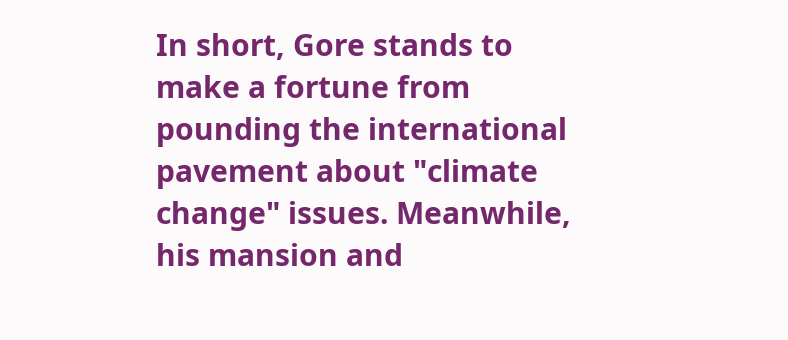In short, Gore stands to make a fortune from pounding the international pavement about "climate change" issues. Meanwhile, his mansion and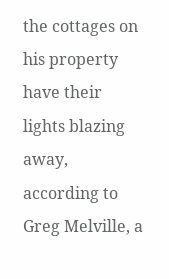the cottages on his property have their lights blazing away, according to Greg Melville, a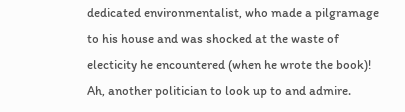dedicated environmentalist, who made a pilgramage to his house and was shocked at the waste of electicity he encountered (when he wrote the book)! Ah, another politician to look up to and admire.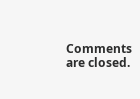Comments are closed.